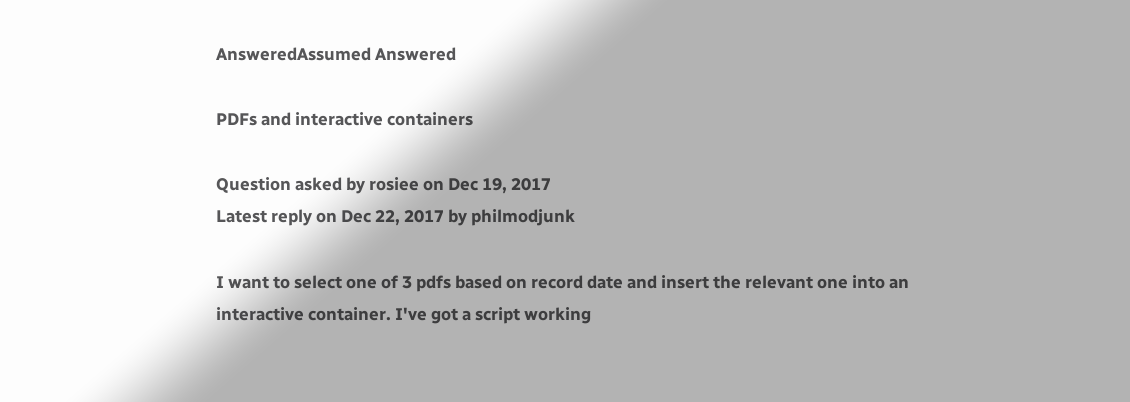AnsweredAssumed Answered

PDFs and interactive containers

Question asked by rosiee on Dec 19, 2017
Latest reply on Dec 22, 2017 by philmodjunk

I want to select one of 3 pdfs based on record date and insert the relevant one into an interactive container. I've got a script working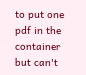to put one pdf in the container but can't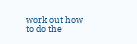work out how to do the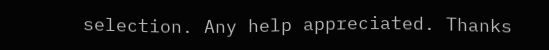selection. Any help appreciated. Thanks